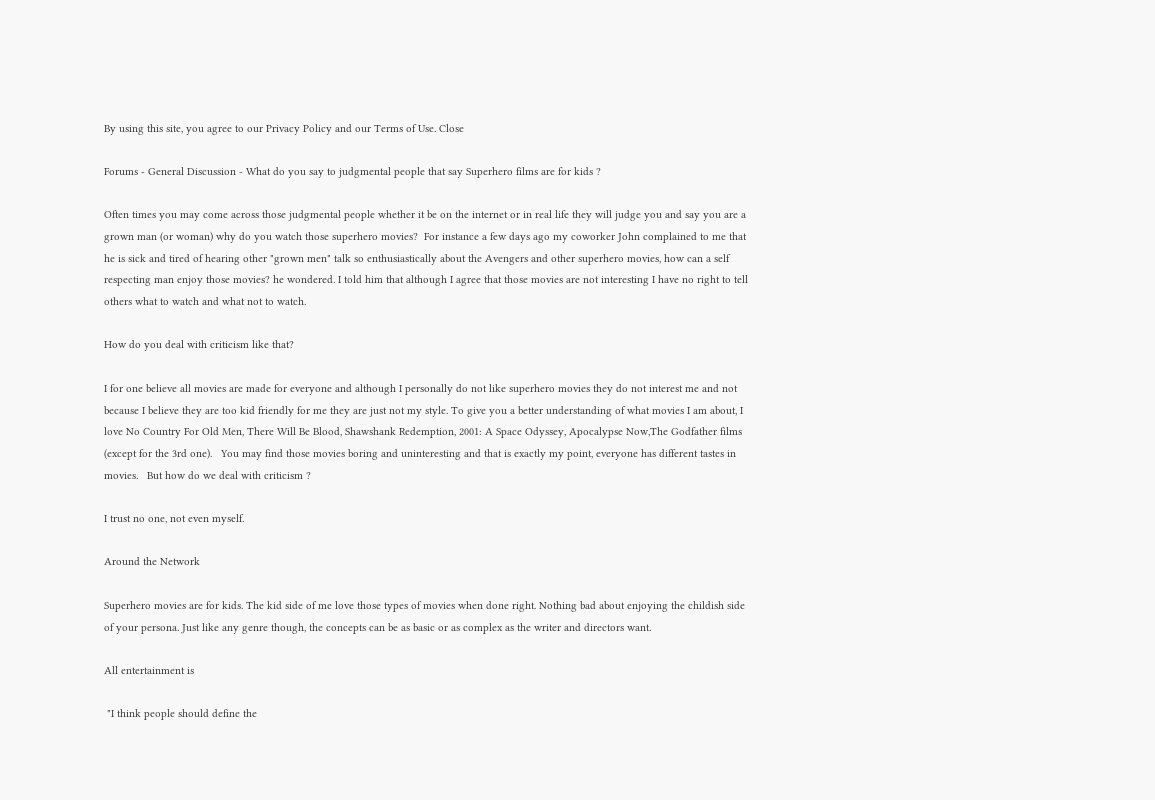By using this site, you agree to our Privacy Policy and our Terms of Use. Close

Forums - General Discussion - What do you say to judgmental people that say Superhero films are for kids ?

Often times you may come across those judgmental people whether it be on the internet or in real life they will judge you and say you are a grown man (or woman) why do you watch those superhero movies?  For instance a few days ago my coworker John complained to me that he is sick and tired of hearing other "grown men" talk so enthusiastically about the Avengers and other superhero movies, how can a self respecting man enjoy those movies? he wondered. I told him that although I agree that those movies are not interesting I have no right to tell others what to watch and what not to watch.

How do you deal with criticism like that?

I for one believe all movies are made for everyone and although I personally do not like superhero movies they do not interest me and not because I believe they are too kid friendly for me they are just not my style. To give you a better understanding of what movies I am about, I love No Country For Old Men, There Will Be Blood, Shawshank Redemption, 2001: A Space Odyssey, Apocalypse Now,The Godfather films (except for the 3rd one).   You may find those movies boring and uninteresting and that is exactly my point, everyone has different tastes in movies.   But how do we deal with criticism ?

I trust no one, not even myself.

Around the Network

Superhero movies are for kids. The kid side of me love those types of movies when done right. Nothing bad about enjoying the childish side of your persona. Just like any genre though, the concepts can be as basic or as complex as the writer and directors want.

All entertainment is

 "I think people should define the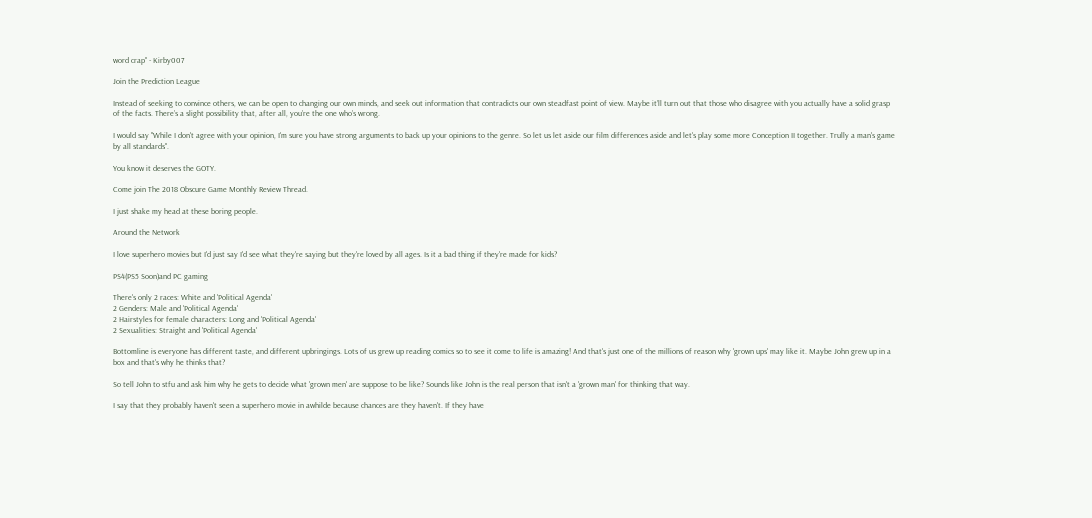word crap" - Kirby007

Join the Prediction League

Instead of seeking to convince others, we can be open to changing our own minds, and seek out information that contradicts our own steadfast point of view. Maybe it’ll turn out that those who disagree with you actually have a solid grasp of the facts. There’s a slight possibility that, after all, you’re the one who’s wrong.

I would say "While I don't agree with your opinion, I'm sure you have strong arguments to back up your opinions to the genre. So let us let aside our film differences aside and let's play some more Conception II together. Trully a man's game by all standards".

You know it deserves the GOTY.

Come join The 2018 Obscure Game Monthly Review Thread.

I just shake my head at these boring people.

Around the Network

I love superhero movies but I'd just say I'd see what they're saying but they're loved by all ages. Is it a bad thing if they're made for kids?

PS4(PS5 Soon)and PC gaming

There's only 2 races: White and 'Political Agenda'
2 Genders: Male and 'Political Agenda'
2 Hairstyles for female characters: Long and 'Political Agenda'
2 Sexualities: Straight and 'Political Agenda'

Bottomline is everyone has different taste, and different upbringings. Lots of us grew up reading comics so to see it come to life is amazing! And that's just one of the millions of reason why 'grown ups' may like it. Maybe John grew up in a box and that's why he thinks that?

So tell John to stfu and ask him why he gets to decide what 'grown men' are suppose to be like? Sounds like John is the real person that isn't a 'grown man' for thinking that way.

I say that they probably haven't seen a superhero movie in awhilde because chances are they haven't. If they have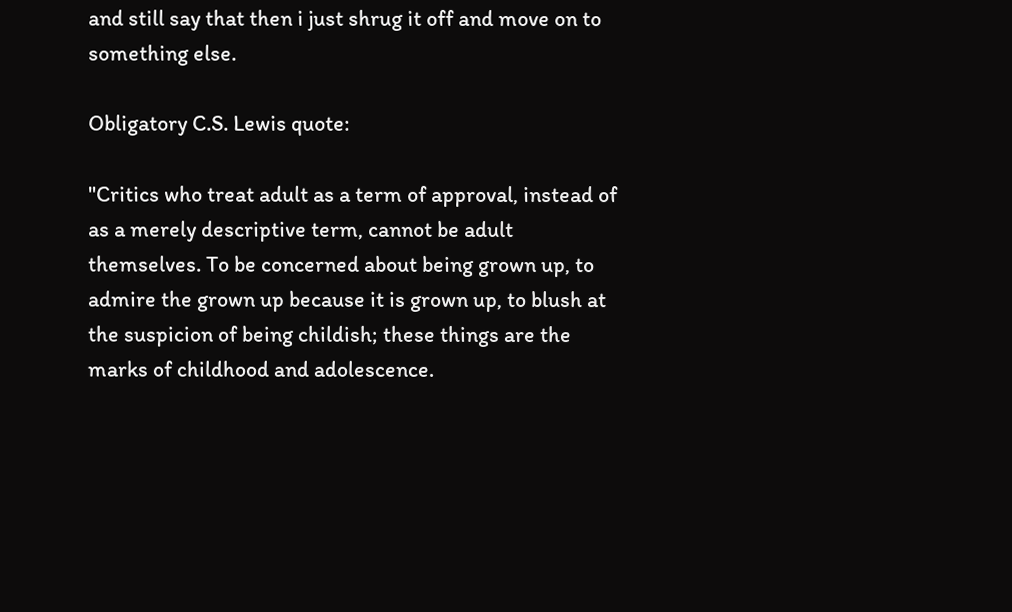and still say that then i just shrug it off and move on to something else.

Obligatory C.S. Lewis quote:

"Critics who treat adult as a term of approval, instead of as a merely descriptive term, cannot be adult themselves. To be concerned about being grown up, to admire the grown up because it is grown up, to blush at the suspicion of being childish; these things are the marks of childhood and adolescence.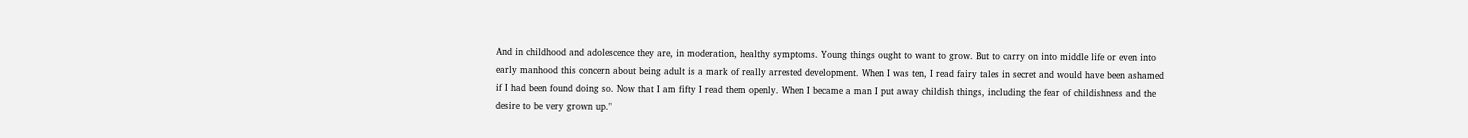And in childhood and adolescence they are, in moderation, healthy symptoms. Young things ought to want to grow. But to carry on into middle life or even into early manhood this concern about being adult is a mark of really arrested development. When I was ten, I read fairy tales in secret and would have been ashamed if I had been found doing so. Now that I am fifty I read them openly. When I became a man I put away childish things, including the fear of childishness and the desire to be very grown up."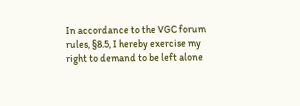In accordance to the VGC forum rules, §8.5, I hereby exercise my right to demand to be left alone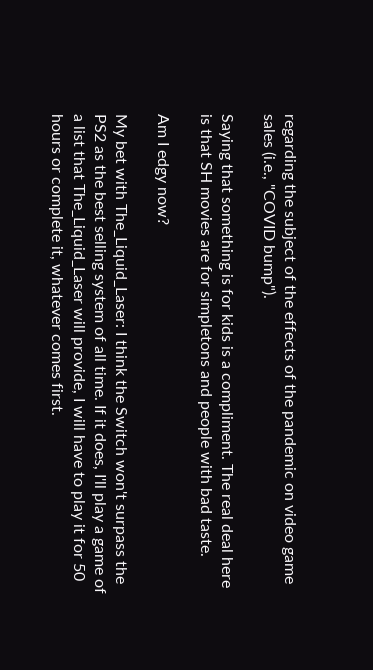regarding the subject of the effects of the pandemic on video game sales (i.e., "COVID bump").

Saying that something is for kids is a compliment. The real deal here is that SH movies are for simpletons and people with bad taste.

Am I edgy now?

My bet with The_Liquid_Laser: I think the Switch won't surpass the PS2 as the best selling system of all time. If it does, I'll play a game of a list that The_Liquid_Laser will provide, I will have to play it for 50 hours or complete it, whatever comes first.